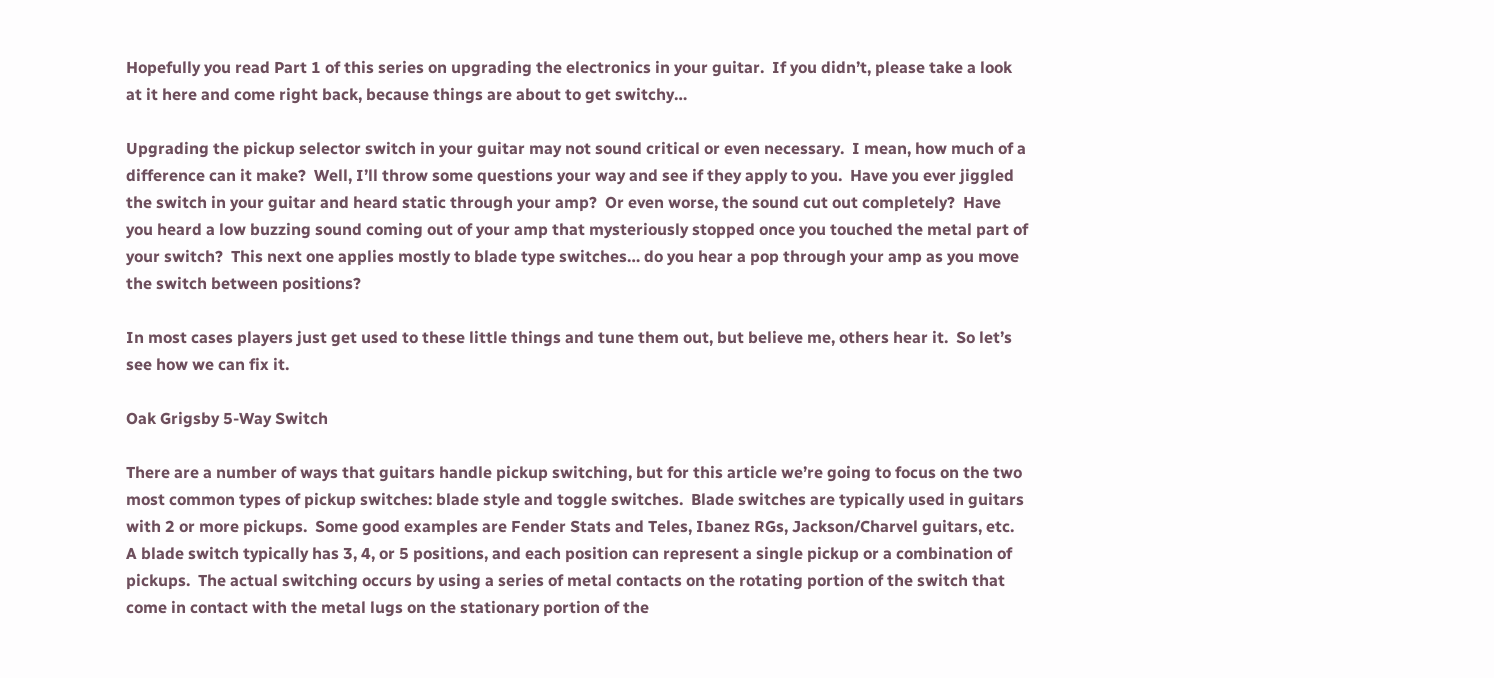Hopefully you read Part 1 of this series on upgrading the electronics in your guitar.  If you didn’t, please take a look at it here and come right back, because things are about to get switchy…

Upgrading the pickup selector switch in your guitar may not sound critical or even necessary.  I mean, how much of a difference can it make?  Well, I’ll throw some questions your way and see if they apply to you.  Have you ever jiggled the switch in your guitar and heard static through your amp?  Or even worse, the sound cut out completely?  Have you heard a low buzzing sound coming out of your amp that mysteriously stopped once you touched the metal part of your switch?  This next one applies mostly to blade type switches… do you hear a pop through your amp as you move the switch between positions?

In most cases players just get used to these little things and tune them out, but believe me, others hear it.  So let’s see how we can fix it.

Oak Grigsby 5-Way Switch

There are a number of ways that guitars handle pickup switching, but for this article we’re going to focus on the two most common types of pickup switches: blade style and toggle switches.  Blade switches are typically used in guitars with 2 or more pickups.  Some good examples are Fender Stats and Teles, Ibanez RGs, Jackson/Charvel guitars, etc.  A blade switch typically has 3, 4, or 5 positions, and each position can represent a single pickup or a combination of pickups.  The actual switching occurs by using a series of metal contacts on the rotating portion of the switch that come in contact with the metal lugs on the stationary portion of the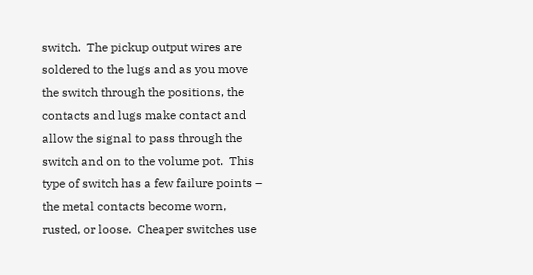switch.  The pickup output wires are soldered to the lugs and as you move the switch through the positions, the contacts and lugs make contact and allow the signal to pass through the switch and on to the volume pot.  This type of switch has a few failure points – the metal contacts become worn, rusted, or loose.  Cheaper switches use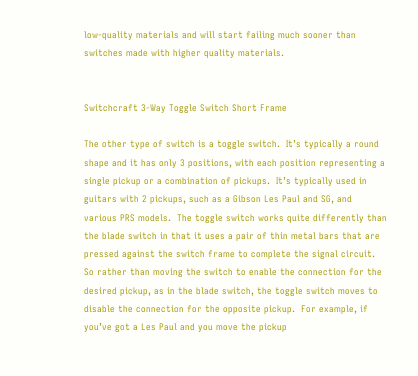low-quality materials and will start failing much sooner than switches made with higher quality materials.


Switchcraft 3-Way Toggle Switch Short Frame

The other type of switch is a toggle switch.  It’s typically a round shape and it has only 3 positions, with each position representing a single pickup or a combination of pickups.  It’s typically used in guitars with 2 pickups, such as a Gibson Les Paul and SG, and various PRS models.  The toggle switch works quite differently than the blade switch in that it uses a pair of thin metal bars that are pressed against the switch frame to complete the signal circuit.  So rather than moving the switch to enable the connection for the desired pickup, as in the blade switch, the toggle switch moves to disable the connection for the opposite pickup.  For example, if you’ve got a Les Paul and you move the pickup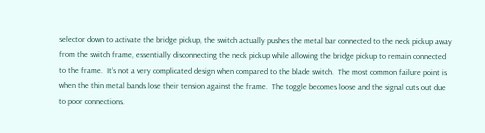selector down to activate the bridge pickup, the switch actually pushes the metal bar connected to the neck pickup away from the switch frame, essentially disconnecting the neck pickup while allowing the bridge pickup to remain connected to the frame.  It’s not a very complicated design when compared to the blade switch.  The most common failure point is when the thin metal bands lose their tension against the frame.  The toggle becomes loose and the signal cuts out due to poor connections.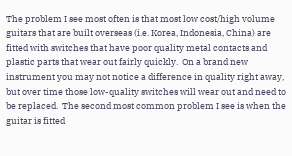The problem I see most often is that most low cost/high volume guitars that are built overseas (i.e. Korea, Indonesia, China) are fitted with switches that have poor quality metal contacts and plastic parts that wear out fairly quickly.  On a brand new instrument you may not notice a difference in quality right away, but over time those low-quality switches will wear out and need to be replaced.  The second most common problem I see is when the guitar is fitted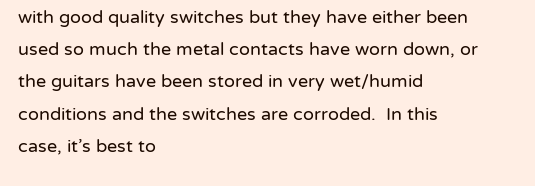with good quality switches but they have either been used so much the metal contacts have worn down, or the guitars have been stored in very wet/humid conditions and the switches are corroded.  In this case, it’s best to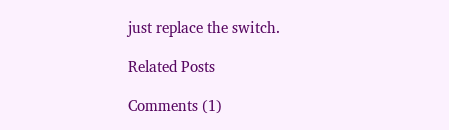just replace the switch.

Related Posts

Comments (1)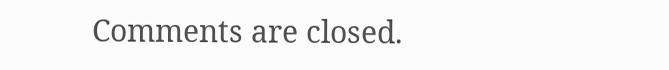Comments are closed.